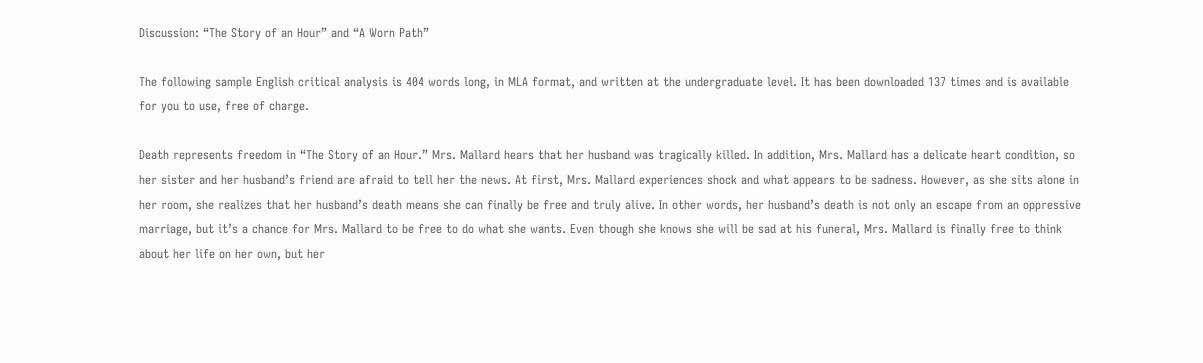Discussion: “The Story of an Hour” and “A Worn Path”

The following sample English critical analysis is 404 words long, in MLA format, and written at the undergraduate level. It has been downloaded 137 times and is available for you to use, free of charge.

Death represents freedom in “The Story of an Hour.” Mrs. Mallard hears that her husband was tragically killed. In addition, Mrs. Mallard has a delicate heart condition, so her sister and her husband’s friend are afraid to tell her the news. At first, Mrs. Mallard experiences shock and what appears to be sadness. However, as she sits alone in her room, she realizes that her husband’s death means she can finally be free and truly alive. In other words, her husband’s death is not only an escape from an oppressive marriage, but it’s a chance for Mrs. Mallard to be free to do what she wants. Even though she knows she will be sad at his funeral, Mrs. Mallard is finally free to think about her life on her own, but her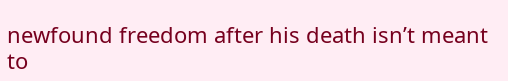newfound freedom after his death isn’t meant to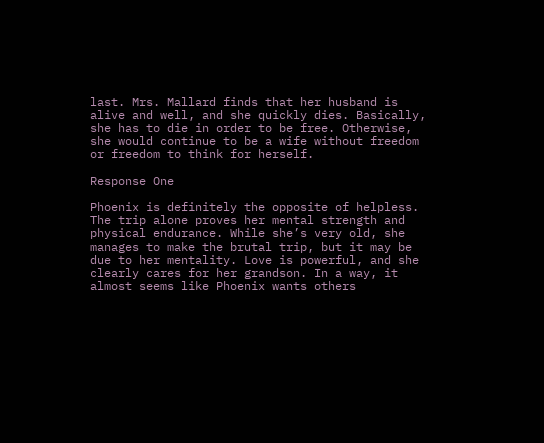last. Mrs. Mallard finds that her husband is alive and well, and she quickly dies. Basically, she has to die in order to be free. Otherwise, she would continue to be a wife without freedom or freedom to think for herself.

Response One

Phoenix is definitely the opposite of helpless. The trip alone proves her mental strength and physical endurance. While she’s very old, she manages to make the brutal trip, but it may be due to her mentality. Love is powerful, and she clearly cares for her grandson. In a way, it almost seems like Phoenix wants others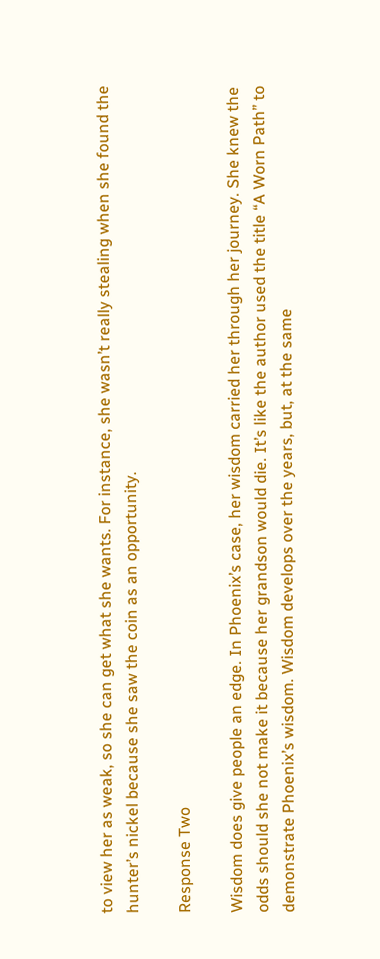to view her as weak, so she can get what she wants. For instance, she wasn’t really stealing when she found the hunter’s nickel because she saw the coin as an opportunity.

Response Two

Wisdom does give people an edge. In Phoenix’s case, her wisdom carried her through her journey. She knew the odds should she not make it because her grandson would die. It’s like the author used the title “A Worn Path” to demonstrate Phoenix’s wisdom. Wisdom develops over the years, but, at the same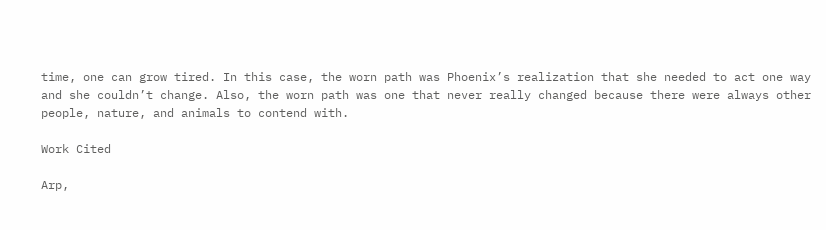time, one can grow tired. In this case, the worn path was Phoenix’s realization that she needed to act one way and she couldn’t change. Also, the worn path was one that never really changed because there were always other people, nature, and animals to contend with.

Work Cited

Arp,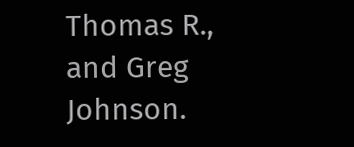Thomas R., and Greg Johnson.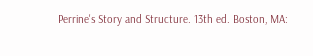Perrine's Story and Structure. 13th ed. Boston, MA: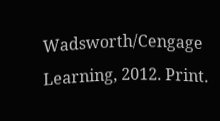Wadsworth/Cengage Learning, 2012. Print.